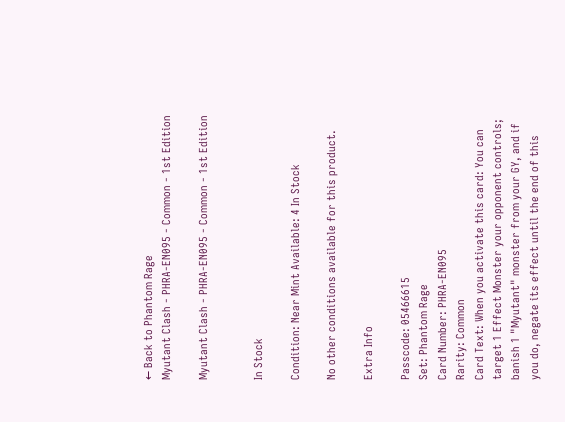← Back to Phantom Rage
Myutant Clash - PHRA-EN095 - Common - 1st Edition

Myutant Clash - PHRA-EN095 - Common - 1st Edition


In Stock

Condition: Near Mint Available: 4 In Stock

No other conditions available for this product.

Extra Info

Passcode: 05466615
Set: Phantom Rage
Card Number: PHRA-EN095
Rarity: Common
Card Text: When you activate this card: You can target 1 Effect Monster your opponent controls; banish 1 "Myutant" monster from your GY, and if you do, negate its effect until the end of this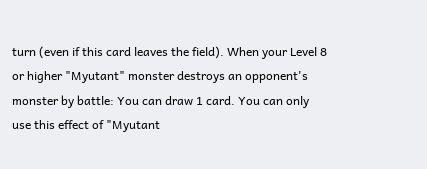turn (even if this card leaves the field). When your Level 8 or higher "Myutant" monster destroys an opponent's monster by battle: You can draw 1 card. You can only use this effect of "Myutant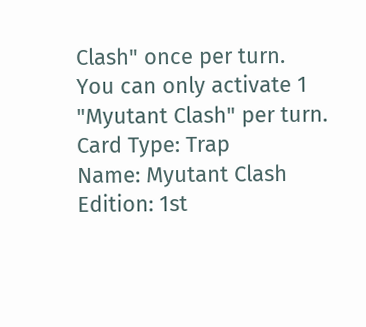Clash" once per turn. You can only activate 1 "Myutant Clash" per turn.
Card Type: Trap
Name: Myutant Clash
Edition: 1st